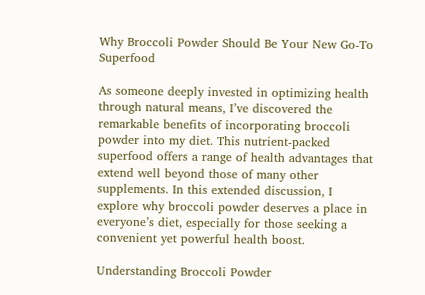Why Broccoli Powder Should Be Your New Go-To Superfood

As someone deeply invested in optimizing health through natural means, I’ve discovered the remarkable benefits of incorporating broccoli powder into my diet. This nutrient-packed superfood offers a range of health advantages that extend well beyond those of many other supplements. In this extended discussion, I explore why broccoli powder deserves a place in everyone’s diet, especially for those seeking a convenient yet powerful health boost.

Understanding Broccoli Powder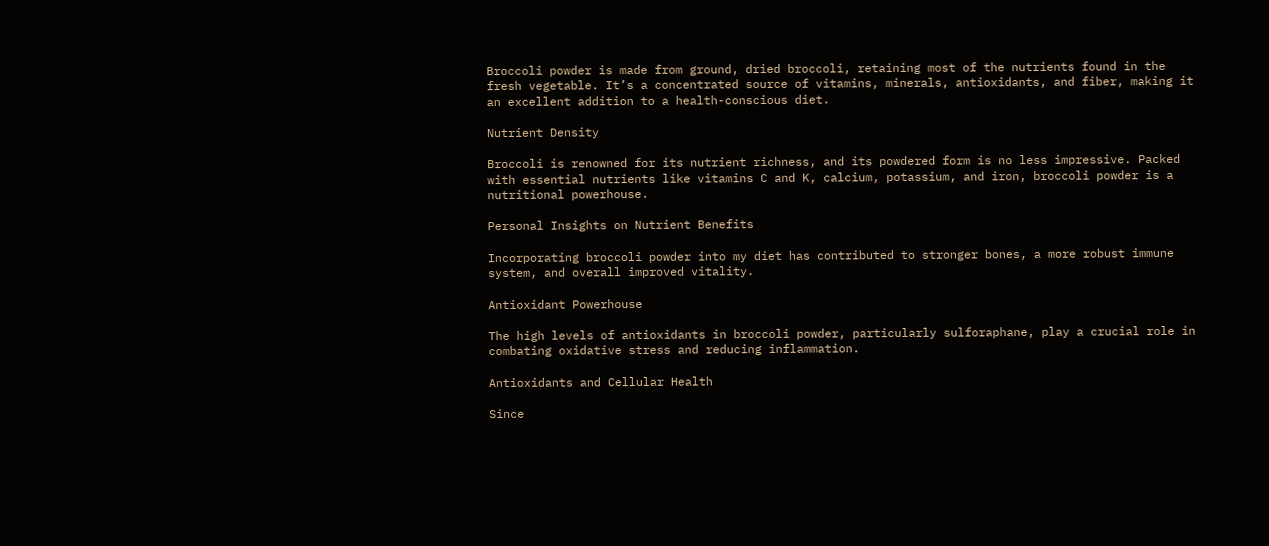Broccoli powder is made from ground, dried broccoli, retaining most of the nutrients found in the fresh vegetable. It’s a concentrated source of vitamins, minerals, antioxidants, and fiber, making it an excellent addition to a health-conscious diet.

Nutrient Density

Broccoli is renowned for its nutrient richness, and its powdered form is no less impressive. Packed with essential nutrients like vitamins C and K, calcium, potassium, and iron, broccoli powder is a nutritional powerhouse.

Personal Insights on Nutrient Benefits

Incorporating broccoli powder into my diet has contributed to stronger bones, a more robust immune system, and overall improved vitality.

Antioxidant Powerhouse

The high levels of antioxidants in broccoli powder, particularly sulforaphane, play a crucial role in combating oxidative stress and reducing inflammation.

Antioxidants and Cellular Health

Since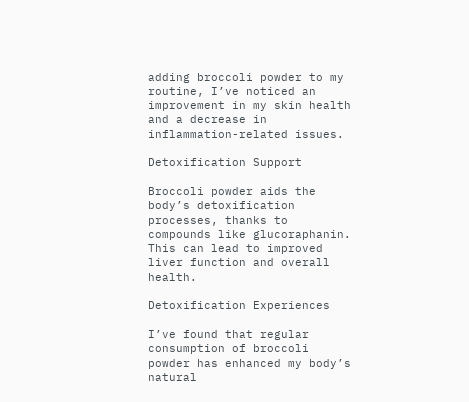adding broccoli powder to my routine, I’ve noticed an improvement in my skin health and a decrease in inflammation-related issues.

Detoxification Support

Broccoli powder aids the body’s detoxification processes, thanks to compounds like glucoraphanin. This can lead to improved liver function and overall health.

Detoxification Experiences

I’ve found that regular consumption of broccoli powder has enhanced my body’s natural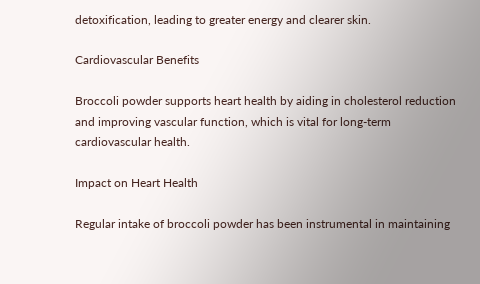detoxification, leading to greater energy and clearer skin.

Cardiovascular Benefits

Broccoli powder supports heart health by aiding in cholesterol reduction and improving vascular function, which is vital for long-term cardiovascular health.

Impact on Heart Health

Regular intake of broccoli powder has been instrumental in maintaining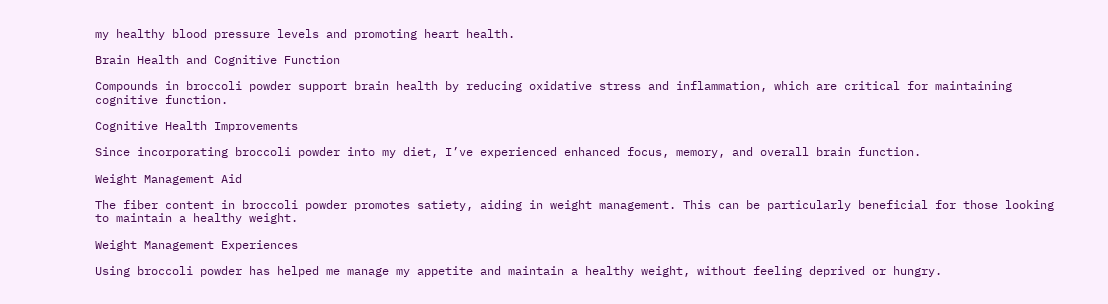my healthy blood pressure levels and promoting heart health.

Brain Health and Cognitive Function

Compounds in broccoli powder support brain health by reducing oxidative stress and inflammation, which are critical for maintaining cognitive function.

Cognitive Health Improvements

Since incorporating broccoli powder into my diet, I’ve experienced enhanced focus, memory, and overall brain function.

Weight Management Aid

The fiber content in broccoli powder promotes satiety, aiding in weight management. This can be particularly beneficial for those looking to maintain a healthy weight.

Weight Management Experiences

Using broccoli powder has helped me manage my appetite and maintain a healthy weight, without feeling deprived or hungry.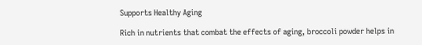Supports Healthy Aging

Rich in nutrients that combat the effects of aging, broccoli powder helps in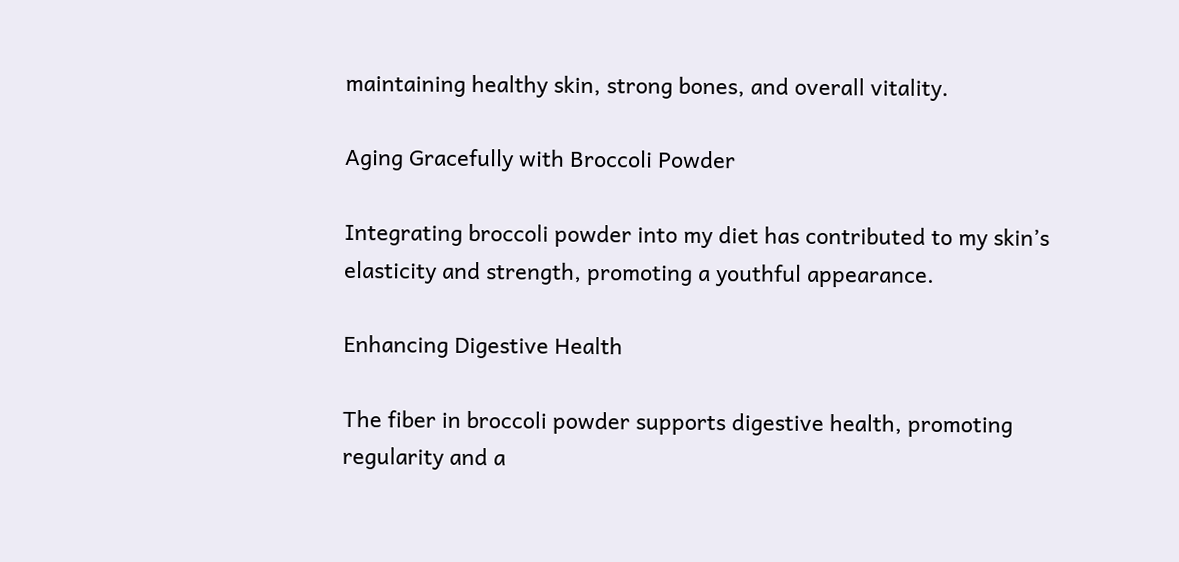maintaining healthy skin, strong bones, and overall vitality.

Aging Gracefully with Broccoli Powder

Integrating broccoli powder into my diet has contributed to my skin’s elasticity and strength, promoting a youthful appearance.

Enhancing Digestive Health

The fiber in broccoli powder supports digestive health, promoting regularity and a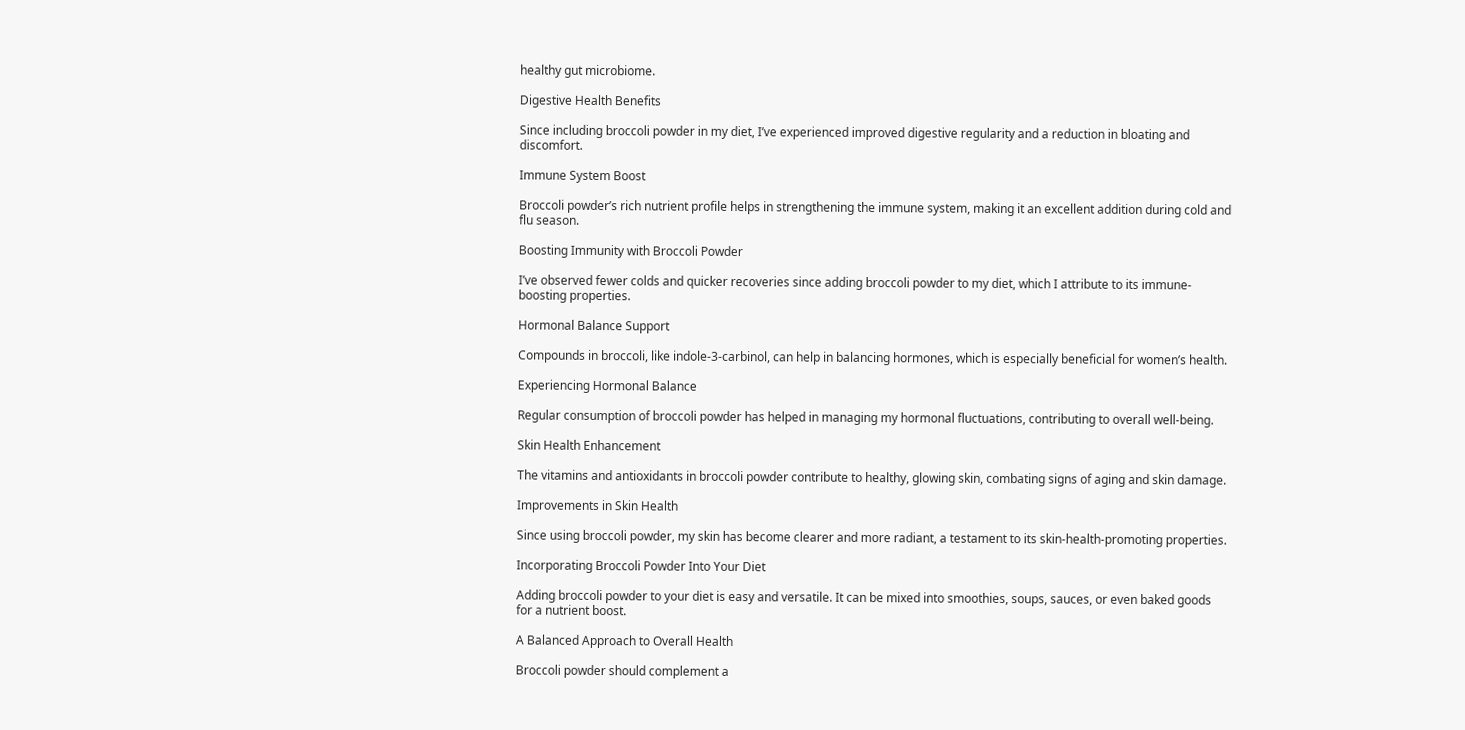healthy gut microbiome.

Digestive Health Benefits

Since including broccoli powder in my diet, I’ve experienced improved digestive regularity and a reduction in bloating and discomfort.

Immune System Boost

Broccoli powder’s rich nutrient profile helps in strengthening the immune system, making it an excellent addition during cold and flu season.

Boosting Immunity with Broccoli Powder

I’ve observed fewer colds and quicker recoveries since adding broccoli powder to my diet, which I attribute to its immune-boosting properties.

Hormonal Balance Support

Compounds in broccoli, like indole-3-carbinol, can help in balancing hormones, which is especially beneficial for women’s health.

Experiencing Hormonal Balance

Regular consumption of broccoli powder has helped in managing my hormonal fluctuations, contributing to overall well-being.

Skin Health Enhancement

The vitamins and antioxidants in broccoli powder contribute to healthy, glowing skin, combating signs of aging and skin damage.

Improvements in Skin Health

Since using broccoli powder, my skin has become clearer and more radiant, a testament to its skin-health-promoting properties.

Incorporating Broccoli Powder Into Your Diet

Adding broccoli powder to your diet is easy and versatile. It can be mixed into smoothies, soups, sauces, or even baked goods for a nutrient boost.

A Balanced Approach to Overall Health

Broccoli powder should complement a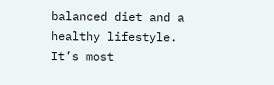balanced diet and a healthy lifestyle. It’s most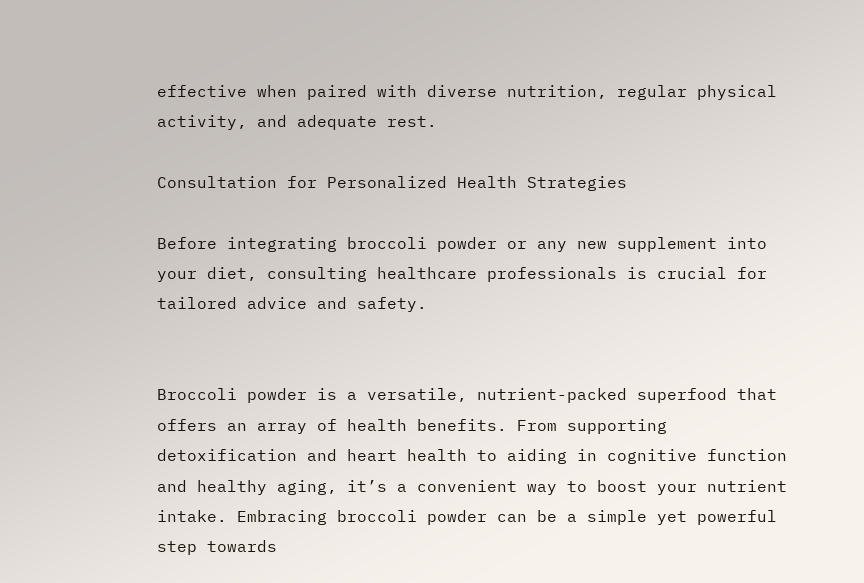effective when paired with diverse nutrition, regular physical activity, and adequate rest.

Consultation for Personalized Health Strategies

Before integrating broccoli powder or any new supplement into your diet, consulting healthcare professionals is crucial for tailored advice and safety.


Broccoli powder is a versatile, nutrient-packed superfood that offers an array of health benefits. From supporting detoxification and heart health to aiding in cognitive function and healthy aging, it’s a convenient way to boost your nutrient intake. Embracing broccoli powder can be a simple yet powerful step towards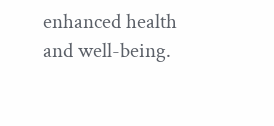enhanced health and well-being.